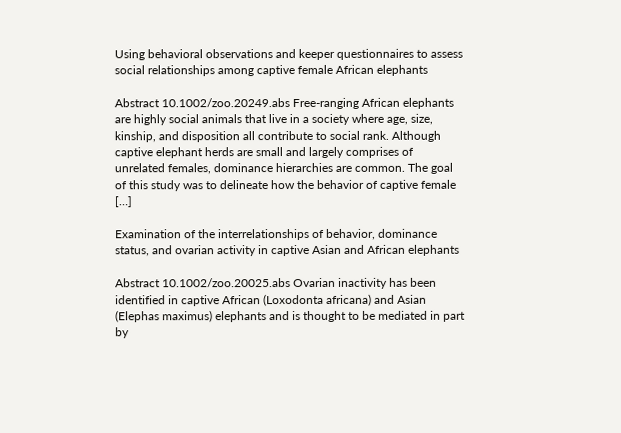Using behavioral observations and keeper questionnaires to assess social relationships among captive female African elephants

Abstract 10.1002/zoo.20249.abs Free-ranging African elephants are highly social animals that live in a society where age, size, kinship, and disposition all contribute to social rank. Although captive elephant herds are small and largely comprises of unrelated females, dominance hierarchies are common. The goal of this study was to delineate how the behavior of captive female […]

Examination of the interrelationships of behavior, dominance status, and ovarian activity in captive Asian and African elephants

Abstract 10.1002/zoo.20025.abs Ovarian inactivity has been identified in captive African (Loxodonta africana) and Asian (Elephas maximus) elephants and is thought to be mediated in part by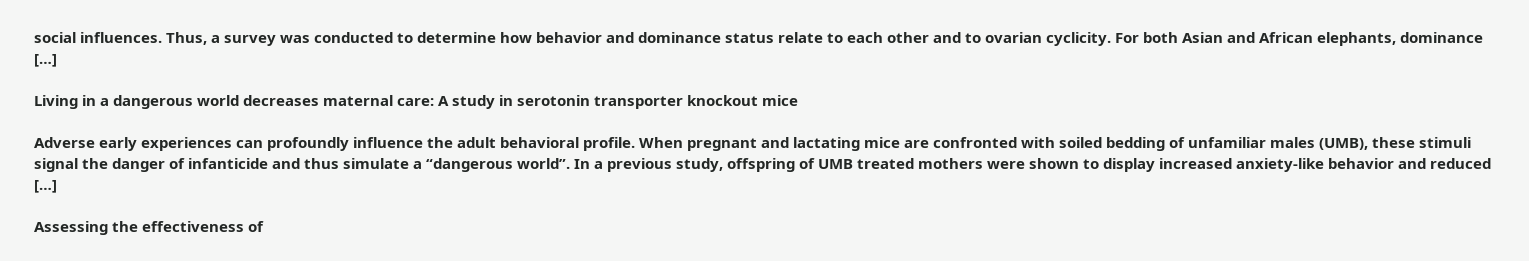social influences. Thus, a survey was conducted to determine how behavior and dominance status relate to each other and to ovarian cyclicity. For both Asian and African elephants, dominance […]

Living in a dangerous world decreases maternal care: A study in serotonin transporter knockout mice

Adverse early experiences can profoundly influence the adult behavioral profile. When pregnant and lactating mice are confronted with soiled bedding of unfamiliar males (UMB), these stimuli signal the danger of infanticide and thus simulate a “dangerous world”. In a previous study, offspring of UMB treated mothers were shown to display increased anxiety-like behavior and reduced […]

Assessing the effectiveness of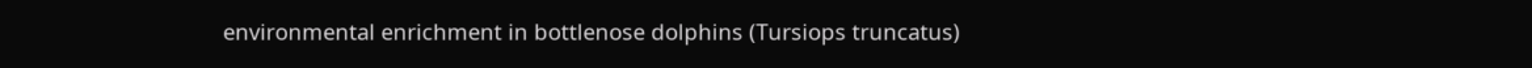environmental enrichment in bottlenose dolphins (Tursiops truncatus)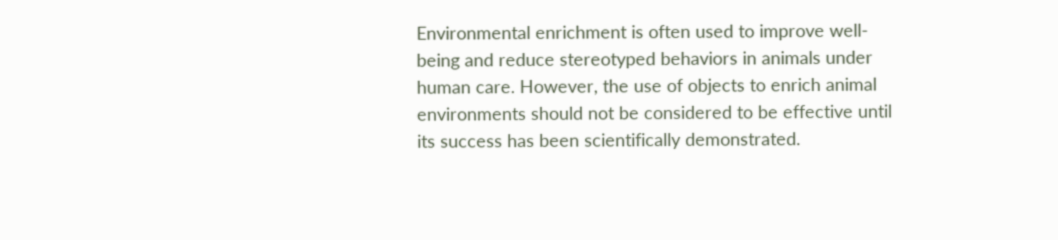Environmental enrichment is often used to improve well-being and reduce stereotyped behaviors in animals under human care. However, the use of objects to enrich animal environments should not be considered to be effective until its success has been scientifically demonstrated.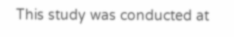This study was conducted at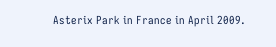Asterix Park in France in April 2009.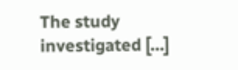The study investigated […]